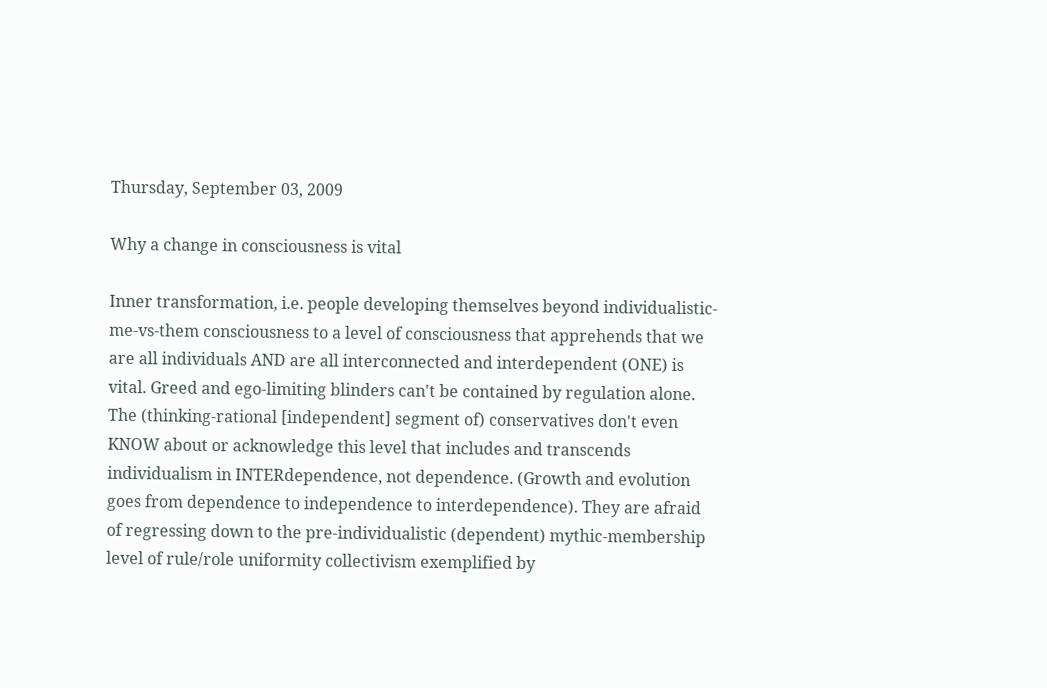Thursday, September 03, 2009

Why a change in consciousness is vital

Inner transformation, i.e. people developing themselves beyond individualistic-me-vs-them consciousness to a level of consciousness that apprehends that we are all individuals AND are all interconnected and interdependent (ONE) is vital. Greed and ego-limiting blinders can't be contained by regulation alone. The (thinking-rational [independent] segment of) conservatives don't even KNOW about or acknowledge this level that includes and transcends individualism in INTERdependence, not dependence. (Growth and evolution goes from dependence to independence to interdependence). They are afraid of regressing down to the pre-individualistic (dependent) mythic-membership level of rule/role uniformity collectivism exemplified by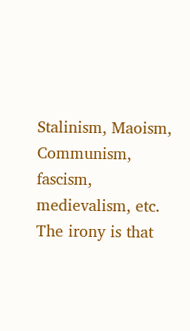Stalinism, Maoism, Communism, fascism, medievalism, etc. The irony is that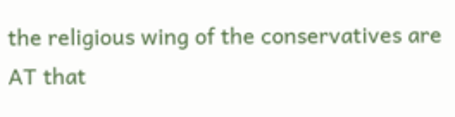the religious wing of the conservatives are AT that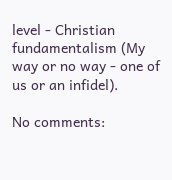level - Christian fundamentalism (My way or no way - one of us or an infidel).

No comments: